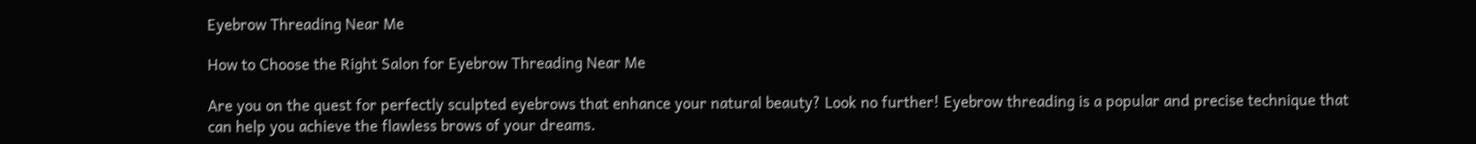Eyebrow Threading Near Me

How to Choose the Right Salon for Eyebrow Threading Near Me

Are you on the quest for perfectly sculpted eyebrows that enhance your natural beauty? Look no further! Eyebrow threading is a popular and precise technique that can help you achieve the flawless brows of your dreams.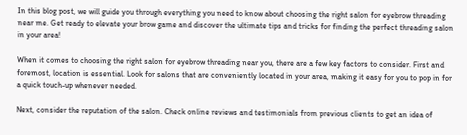In this blog post, we will guide you through everything you need to know about choosing the right salon for eyebrow threading near me. Get ready to elevate your brow game and discover the ultimate tips and tricks for finding the perfect threading salon in your area!

When it comes to choosing the right salon for eyebrow threading near you, there are a few key factors to consider. First and foremost, location is essential. Look for salons that are conveniently located in your area, making it easy for you to pop in for a quick touch-up whenever needed.

Next, consider the reputation of the salon. Check online reviews and testimonials from previous clients to get an idea of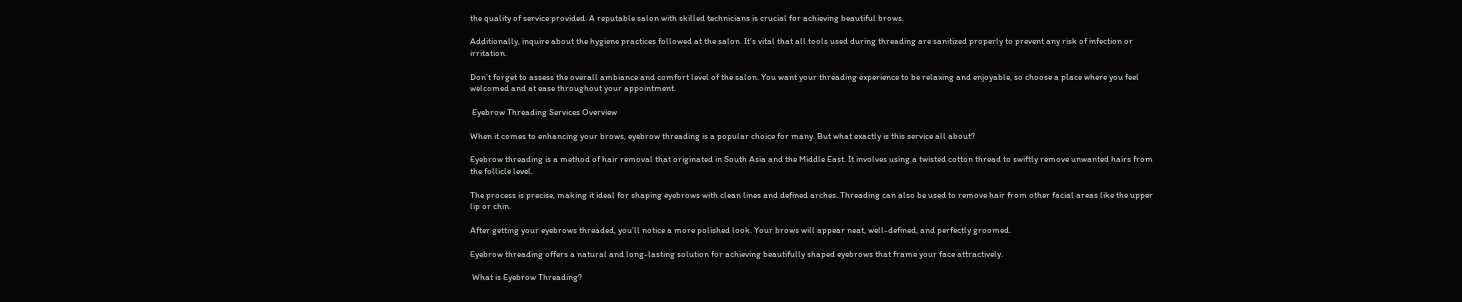the quality of service provided. A reputable salon with skilled technicians is crucial for achieving beautiful brows.

Additionally, inquire about the hygiene practices followed at the salon. It’s vital that all tools used during threading are sanitized properly to prevent any risk of infection or irritation.

Don’t forget to assess the overall ambiance and comfort level of the salon. You want your threading experience to be relaxing and enjoyable, so choose a place where you feel welcomed and at ease throughout your appointment.

 Eyebrow Threading Services Overview

When it comes to enhancing your brows, eyebrow threading is a popular choice for many. But what exactly is this service all about?

Eyebrow threading is a method of hair removal that originated in South Asia and the Middle East. It involves using a twisted cotton thread to swiftly remove unwanted hairs from the follicle level.

The process is precise, making it ideal for shaping eyebrows with clean lines and defined arches. Threading can also be used to remove hair from other facial areas like the upper lip or chin.

After getting your eyebrows threaded, you’ll notice a more polished look. Your brows will appear neat, well-defined, and perfectly groomed.

Eyebrow threading offers a natural and long-lasting solution for achieving beautifully shaped eyebrows that frame your face attractively.

 What is Eyebrow Threading?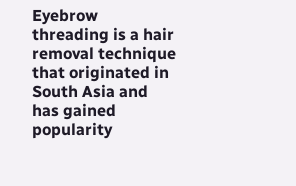Eyebrow threading is a hair removal technique that originated in South Asia and has gained popularity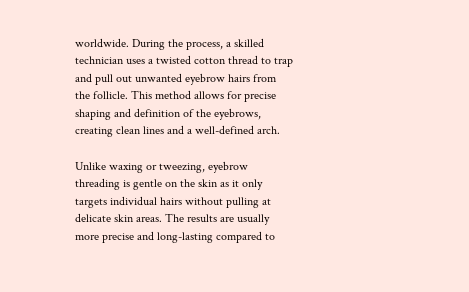worldwide. During the process, a skilled technician uses a twisted cotton thread to trap and pull out unwanted eyebrow hairs from the follicle. This method allows for precise shaping and definition of the eyebrows, creating clean lines and a well-defined arch.

Unlike waxing or tweezing, eyebrow threading is gentle on the skin as it only targets individual hairs without pulling at delicate skin areas. The results are usually more precise and long-lasting compared to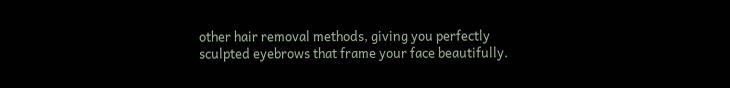other hair removal methods, giving you perfectly sculpted eyebrows that frame your face beautifully.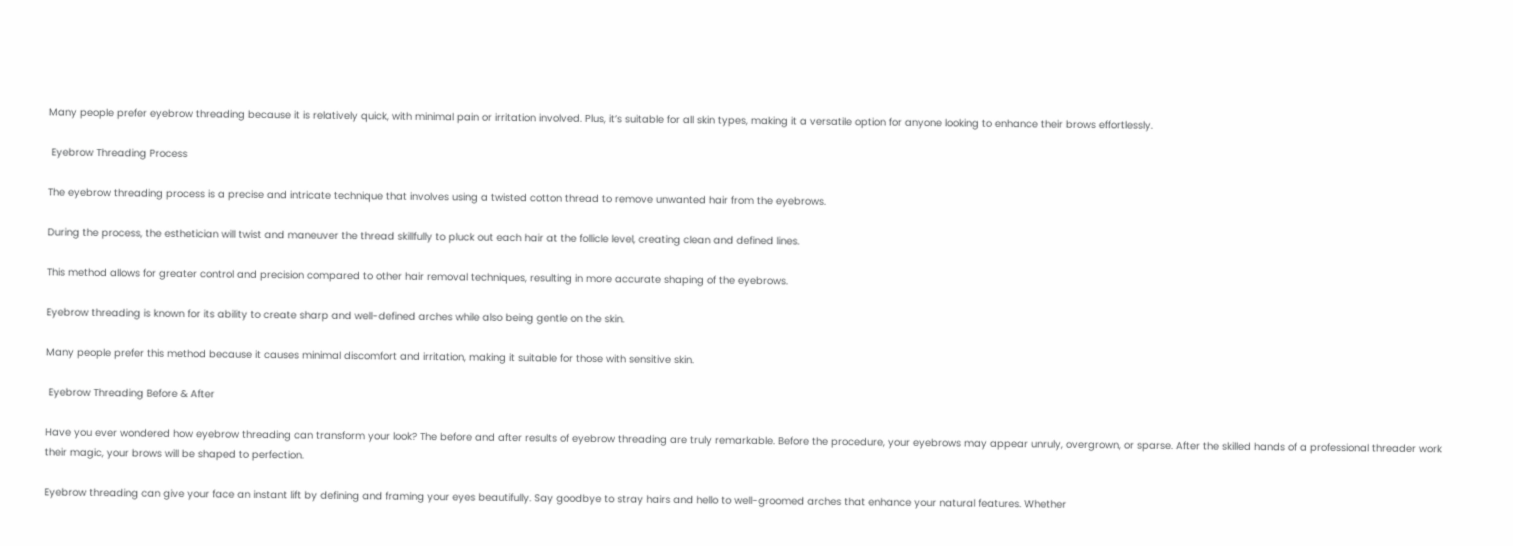Many people prefer eyebrow threading because it is relatively quick, with minimal pain or irritation involved. Plus, it’s suitable for all skin types, making it a versatile option for anyone looking to enhance their brows effortlessly.

 Eyebrow Threading Process

The eyebrow threading process is a precise and intricate technique that involves using a twisted cotton thread to remove unwanted hair from the eyebrows.

During the process, the esthetician will twist and maneuver the thread skillfully to pluck out each hair at the follicle level, creating clean and defined lines.

This method allows for greater control and precision compared to other hair removal techniques, resulting in more accurate shaping of the eyebrows.

Eyebrow threading is known for its ability to create sharp and well-defined arches while also being gentle on the skin.

Many people prefer this method because it causes minimal discomfort and irritation, making it suitable for those with sensitive skin.

 Eyebrow Threading Before & After

Have you ever wondered how eyebrow threading can transform your look? The before and after results of eyebrow threading are truly remarkable. Before the procedure, your eyebrows may appear unruly, overgrown, or sparse. After the skilled hands of a professional threader work their magic, your brows will be shaped to perfection.

Eyebrow threading can give your face an instant lift by defining and framing your eyes beautifully. Say goodbye to stray hairs and hello to well-groomed arches that enhance your natural features. Whether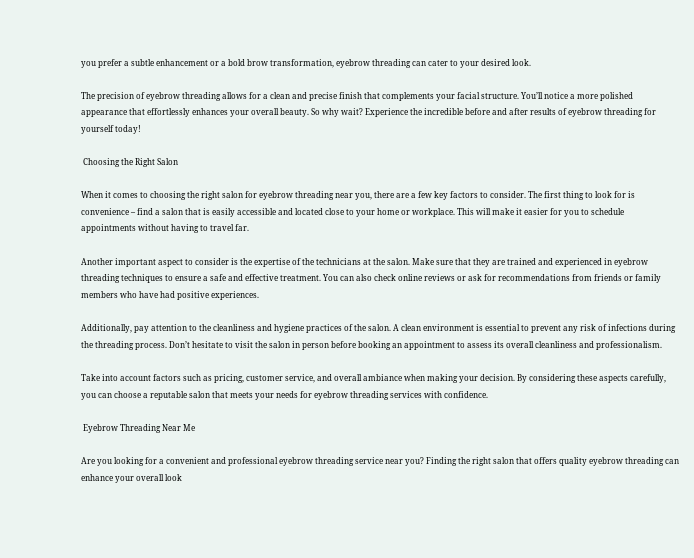you prefer a subtle enhancement or a bold brow transformation, eyebrow threading can cater to your desired look.

The precision of eyebrow threading allows for a clean and precise finish that complements your facial structure. You’ll notice a more polished appearance that effortlessly enhances your overall beauty. So why wait? Experience the incredible before and after results of eyebrow threading for yourself today!

 Choosing the Right Salon

When it comes to choosing the right salon for eyebrow threading near you, there are a few key factors to consider. The first thing to look for is convenience – find a salon that is easily accessible and located close to your home or workplace. This will make it easier for you to schedule appointments without having to travel far.

Another important aspect to consider is the expertise of the technicians at the salon. Make sure that they are trained and experienced in eyebrow threading techniques to ensure a safe and effective treatment. You can also check online reviews or ask for recommendations from friends or family members who have had positive experiences.

Additionally, pay attention to the cleanliness and hygiene practices of the salon. A clean environment is essential to prevent any risk of infections during the threading process. Don’t hesitate to visit the salon in person before booking an appointment to assess its overall cleanliness and professionalism.

Take into account factors such as pricing, customer service, and overall ambiance when making your decision. By considering these aspects carefully, you can choose a reputable salon that meets your needs for eyebrow threading services with confidence.

 Eyebrow Threading Near Me

Are you looking for a convenient and professional eyebrow threading service near you? Finding the right salon that offers quality eyebrow threading can enhance your overall look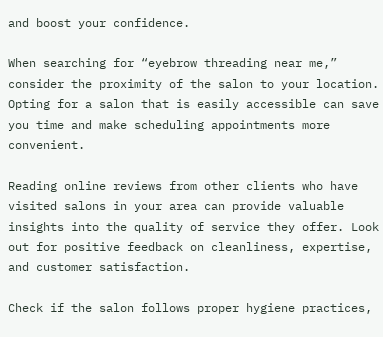and boost your confidence.

When searching for “eyebrow threading near me,” consider the proximity of the salon to your location. Opting for a salon that is easily accessible can save you time and make scheduling appointments more convenient.

Reading online reviews from other clients who have visited salons in your area can provide valuable insights into the quality of service they offer. Look out for positive feedback on cleanliness, expertise, and customer satisfaction.

Check if the salon follows proper hygiene practices,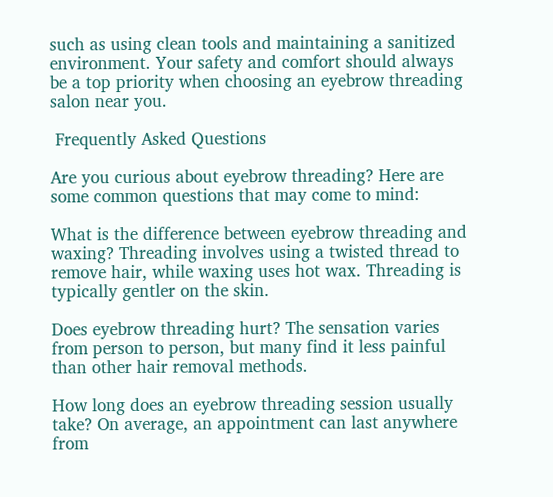such as using clean tools and maintaining a sanitized environment. Your safety and comfort should always be a top priority when choosing an eyebrow threading salon near you.

 Frequently Asked Questions

Are you curious about eyebrow threading? Here are some common questions that may come to mind:

What is the difference between eyebrow threading and waxing? Threading involves using a twisted thread to remove hair, while waxing uses hot wax. Threading is typically gentler on the skin.

Does eyebrow threading hurt? The sensation varies from person to person, but many find it less painful than other hair removal methods.

How long does an eyebrow threading session usually take? On average, an appointment can last anywhere from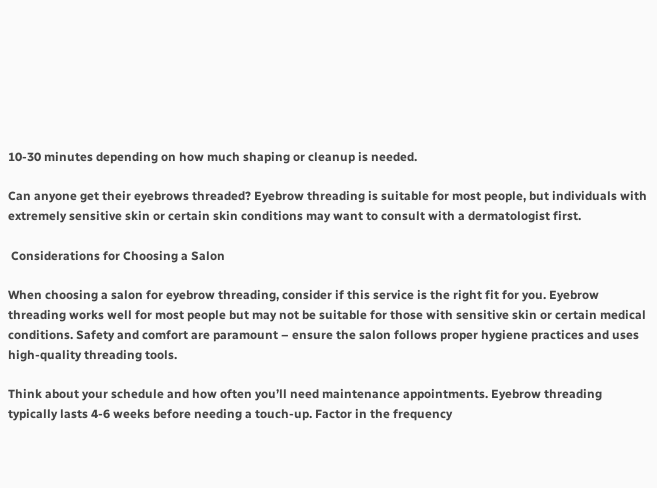10-30 minutes depending on how much shaping or cleanup is needed.

Can anyone get their eyebrows threaded? Eyebrow threading is suitable for most people, but individuals with extremely sensitive skin or certain skin conditions may want to consult with a dermatologist first.

 Considerations for Choosing a Salon

When choosing a salon for eyebrow threading, consider if this service is the right fit for you. Eyebrow threading works well for most people but may not be suitable for those with sensitive skin or certain medical conditions. Safety and comfort are paramount – ensure the salon follows proper hygiene practices and uses high-quality threading tools.

Think about your schedule and how often you’ll need maintenance appointments. Eyebrow threading typically lasts 4-6 weeks before needing a touch-up. Factor in the frequency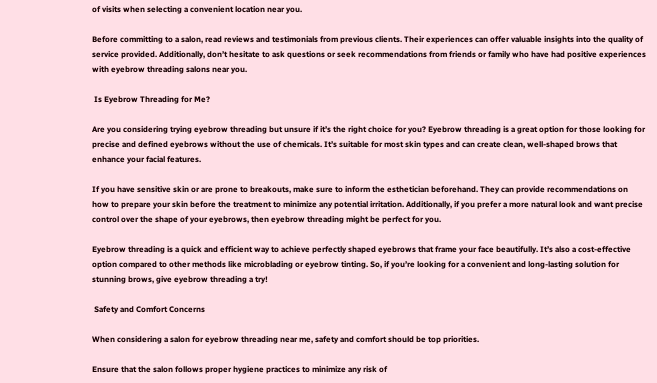of visits when selecting a convenient location near you.

Before committing to a salon, read reviews and testimonials from previous clients. Their experiences can offer valuable insights into the quality of service provided. Additionally, don’t hesitate to ask questions or seek recommendations from friends or family who have had positive experiences with eyebrow threading salons near you.

 Is Eyebrow Threading for Me?

Are you considering trying eyebrow threading but unsure if it’s the right choice for you? Eyebrow threading is a great option for those looking for precise and defined eyebrows without the use of chemicals. It’s suitable for most skin types and can create clean, well-shaped brows that enhance your facial features.

If you have sensitive skin or are prone to breakouts, make sure to inform the esthetician beforehand. They can provide recommendations on how to prepare your skin before the treatment to minimize any potential irritation. Additionally, if you prefer a more natural look and want precise control over the shape of your eyebrows, then eyebrow threading might be perfect for you.

Eyebrow threading is a quick and efficient way to achieve perfectly shaped eyebrows that frame your face beautifully. It’s also a cost-effective option compared to other methods like microblading or eyebrow tinting. So, if you’re looking for a convenient and long-lasting solution for stunning brows, give eyebrow threading a try!

 Safety and Comfort Concerns

When considering a salon for eyebrow threading near me, safety and comfort should be top priorities.

Ensure that the salon follows proper hygiene practices to minimize any risk of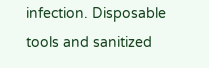infection. Disposable tools and sanitized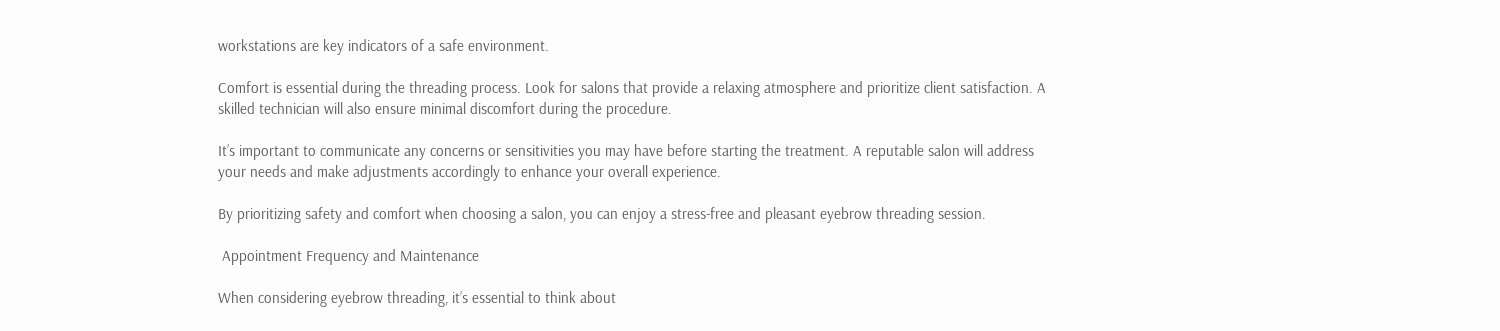workstations are key indicators of a safe environment.

Comfort is essential during the threading process. Look for salons that provide a relaxing atmosphere and prioritize client satisfaction. A skilled technician will also ensure minimal discomfort during the procedure.

It’s important to communicate any concerns or sensitivities you may have before starting the treatment. A reputable salon will address your needs and make adjustments accordingly to enhance your overall experience.

By prioritizing safety and comfort when choosing a salon, you can enjoy a stress-free and pleasant eyebrow threading session.

 Appointment Frequency and Maintenance

When considering eyebrow threading, it’s essential to think about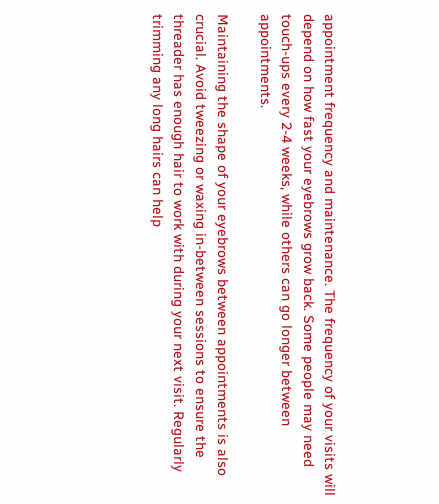appointment frequency and maintenance. The frequency of your visits will depend on how fast your eyebrows grow back. Some people may need touch-ups every 2-4 weeks, while others can go longer between appointments.

Maintaining the shape of your eyebrows between appointments is also crucial. Avoid tweezing or waxing in-between sessions to ensure the threader has enough hair to work with during your next visit. Regularly trimming any long hairs can help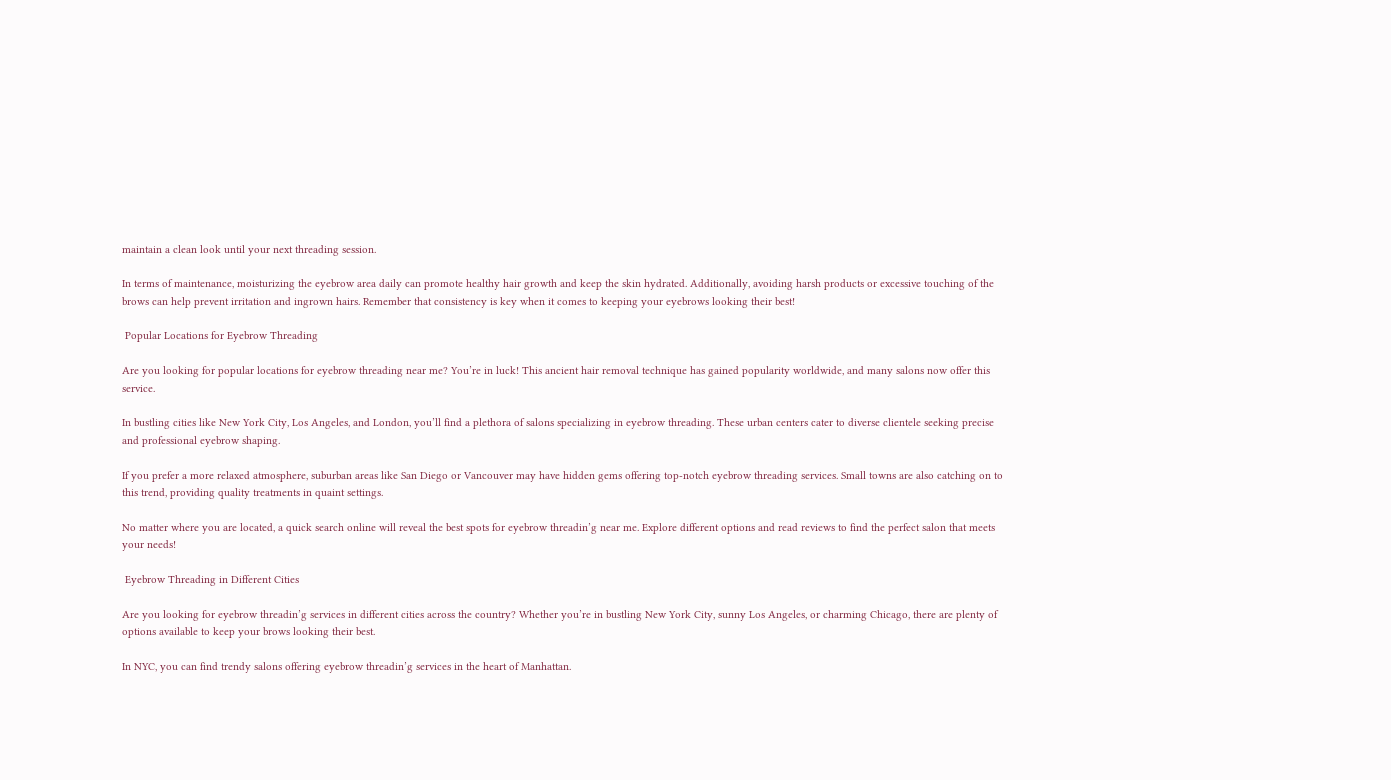maintain a clean look until your next threading session.

In terms of maintenance, moisturizing the eyebrow area daily can promote healthy hair growth and keep the skin hydrated. Additionally, avoiding harsh products or excessive touching of the brows can help prevent irritation and ingrown hairs. Remember that consistency is key when it comes to keeping your eyebrows looking their best!

 Popular Locations for Eyebrow Threading

Are you looking for popular locations for eyebrow threading near me? You’re in luck! This ancient hair removal technique has gained popularity worldwide, and many salons now offer this service.

In bustling cities like New York City, Los Angeles, and London, you’ll find a plethora of salons specializing in eyebrow threading. These urban centers cater to diverse clientele seeking precise and professional eyebrow shaping.

If you prefer a more relaxed atmosphere, suburban areas like San Diego or Vancouver may have hidden gems offering top-notch eyebrow threading services. Small towns are also catching on to this trend, providing quality treatments in quaint settings.

No matter where you are located, a quick search online will reveal the best spots for eyebrow threadin’g near me. Explore different options and read reviews to find the perfect salon that meets your needs!

 Eyebrow Threading in Different Cities

Are you looking for eyebrow threadin’g services in different cities across the country? Whether you’re in bustling New York City, sunny Los Angeles, or charming Chicago, there are plenty of options available to keep your brows looking their best.

In NYC, you can find trendy salons offering eyebrow threadin’g services in the heart of Manhattan.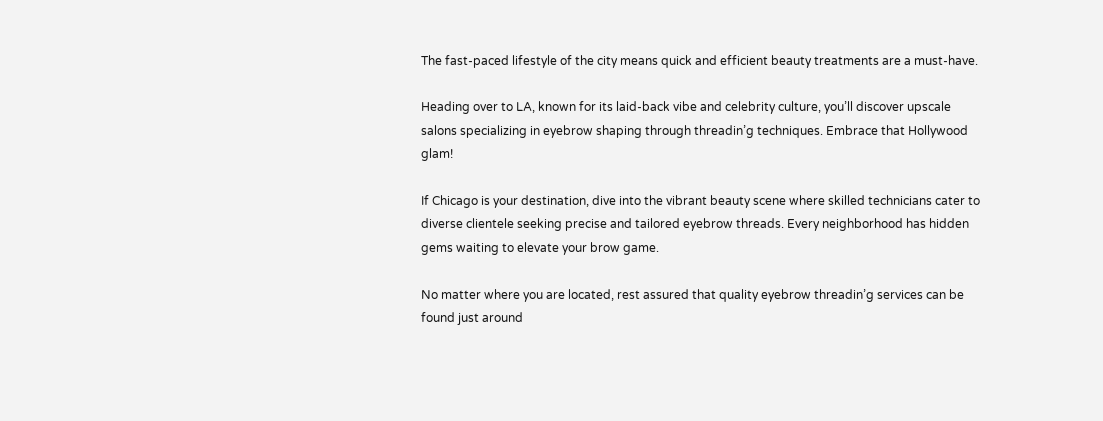The fast-paced lifestyle of the city means quick and efficient beauty treatments are a must-have.

Heading over to LA, known for its laid-back vibe and celebrity culture, you’ll discover upscale salons specializing in eyebrow shaping through threadin’g techniques. Embrace that Hollywood glam!

If Chicago is your destination, dive into the vibrant beauty scene where skilled technicians cater to diverse clientele seeking precise and tailored eyebrow threads. Every neighborhood has hidden gems waiting to elevate your brow game.

No matter where you are located, rest assured that quality eyebrow threadin’g services can be found just around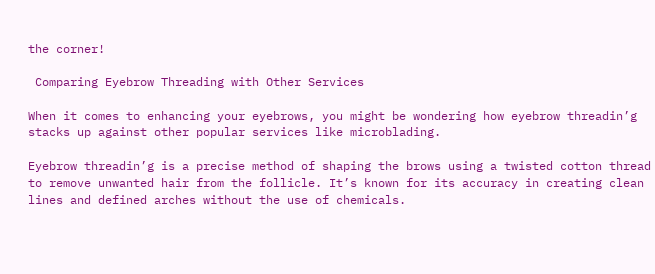the corner!

 Comparing Eyebrow Threading with Other Services

When it comes to enhancing your eyebrows, you might be wondering how eyebrow threadin’g stacks up against other popular services like microblading.

Eyebrow threadin’g is a precise method of shaping the brows using a twisted cotton thread to remove unwanted hair from the follicle. It’s known for its accuracy in creating clean lines and defined arches without the use of chemicals.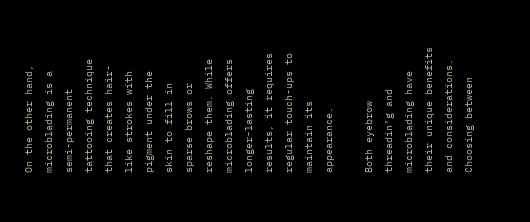On the other hand, microblading is a semi-permanent tattooing technique that creates hair-like strokes with pigment under the skin to fill in sparse brows or reshape them. While microblading offers longer-lasting results, it requires regular touch-ups to maintain its appearance.

Both eyebrow threadin’g and microblading have their unique benefits and considerations. Choosing between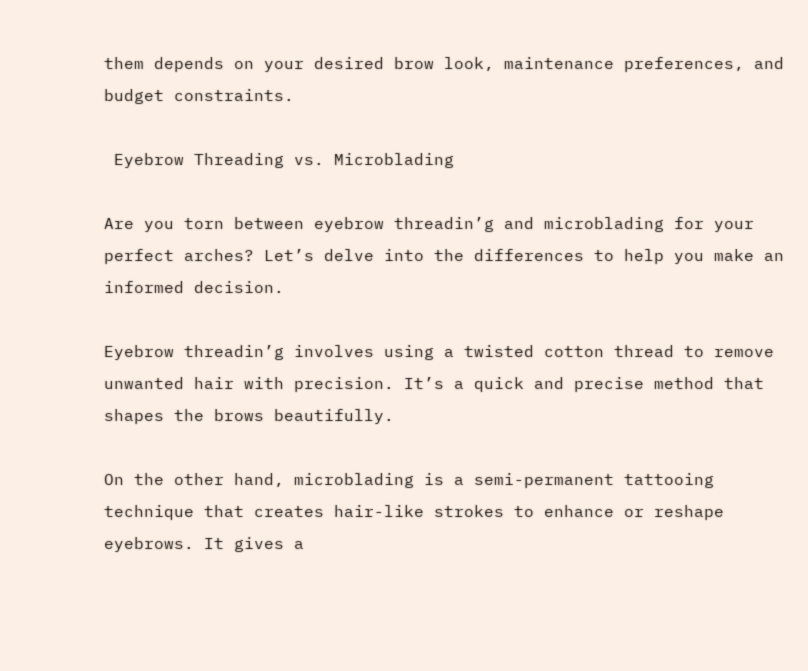them depends on your desired brow look, maintenance preferences, and budget constraints.

 Eyebrow Threading vs. Microblading

Are you torn between eyebrow threadin’g and microblading for your perfect arches? Let’s delve into the differences to help you make an informed decision.

Eyebrow threadin’g involves using a twisted cotton thread to remove unwanted hair with precision. It’s a quick and precise method that shapes the brows beautifully.

On the other hand, microblading is a semi-permanent tattooing technique that creates hair-like strokes to enhance or reshape eyebrows. It gives a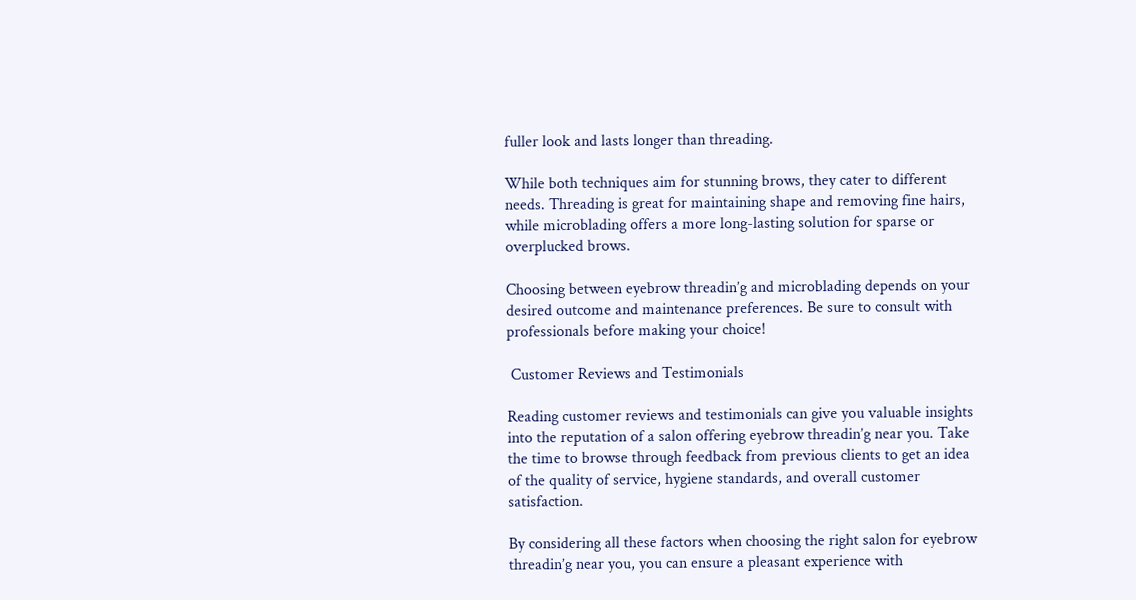fuller look and lasts longer than threading.

While both techniques aim for stunning brows, they cater to different needs. Threading is great for maintaining shape and removing fine hairs, while microblading offers a more long-lasting solution for sparse or overplucked brows.

Choosing between eyebrow threadin’g and microblading depends on your desired outcome and maintenance preferences. Be sure to consult with professionals before making your choice!

 Customer Reviews and Testimonials

Reading customer reviews and testimonials can give you valuable insights into the reputation of a salon offering eyebrow threadin’g near you. Take the time to browse through feedback from previous clients to get an idea of the quality of service, hygiene standards, and overall customer satisfaction.

By considering all these factors when choosing the right salon for eyebrow threadin’g near you, you can ensure a pleasant experience with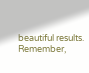beautiful results. Remember,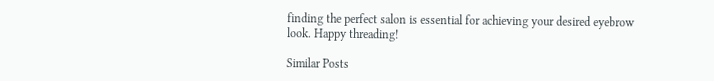finding the perfect salon is essential for achieving your desired eyebrow look. Happy threading!

Similar Posts